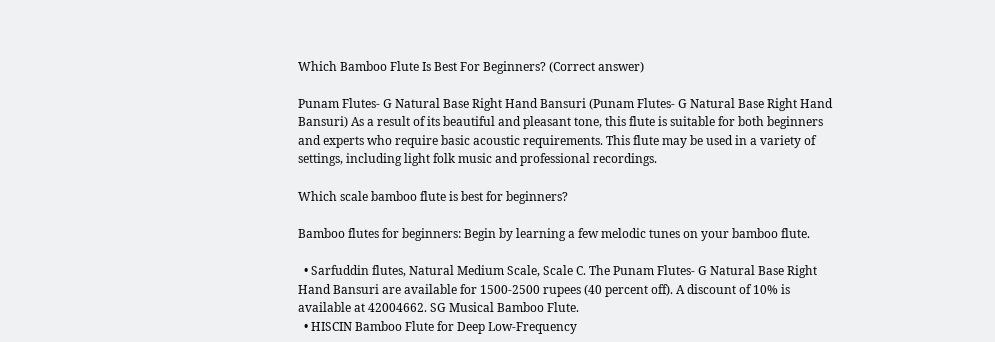Which Bamboo Flute Is Best For Beginners? (Correct answer)

Punam Flutes- G Natural Base Right Hand Bansuri (Punam Flutes- G Natural Base Right Hand Bansuri) As a result of its beautiful and pleasant tone, this flute is suitable for both beginners and experts who require basic acoustic requirements. This flute may be used in a variety of settings, including light folk music and professional recordings.

Which scale bamboo flute is best for beginners?

Bamboo flutes for beginners: Begin by learning a few melodic tunes on your bamboo flute.

  • Sarfuddin flutes, Natural Medium Scale, Scale C. The Punam Flutes- G Natural Base Right Hand Bansuri are available for 1500-2500 rupees (40 percent off). A discount of 10% is available at 42004662. SG Musical Bamboo Flute.
  • HISCIN Bamboo Flute for Deep Low-Frequency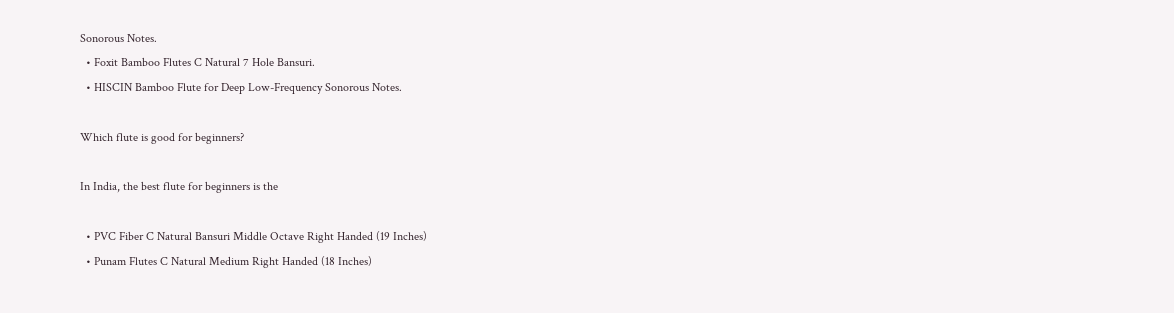Sonorous Notes.
  • Foxit Bamboo Flutes C Natural 7 Hole Bansuri.
  • HISCIN Bamboo Flute for Deep Low-Frequency Sonorous Notes.

Which flute is good for beginners?

In India, the best flute for beginners is the

  • PVC Fiber C Natural Bansuri Middle Octave Right Handed (19 Inches)
  • Punam Flutes C Natural Medium Right Handed (18 Inches)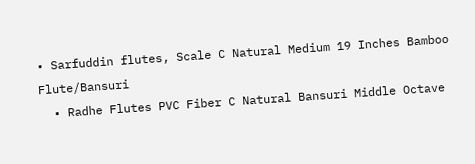• Sarfuddin flutes, Scale C Natural Medium 19 Inches Bamboo Flute/Bansuri
  • Radhe Flutes PVC Fiber C Natural Bansuri Middle Octave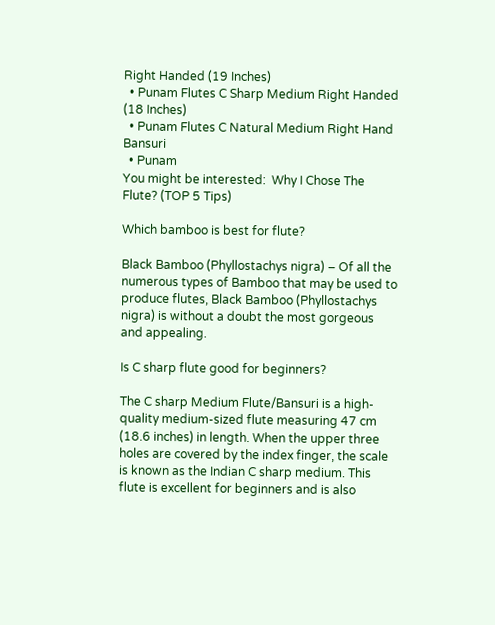Right Handed (19 Inches)
  • Punam Flutes C Sharp Medium Right Handed (18 Inches)
  • Punam Flutes C Natural Medium Right Hand Bansuri
  • Punam
You might be interested:  Why I Chose The Flute? (TOP 5 Tips)

Which bamboo is best for flute?

Black Bamboo (Phyllostachys nigra) – Of all the numerous types of Bamboo that may be used to produce flutes, Black Bamboo (Phyllostachys nigra) is without a doubt the most gorgeous and appealing.

Is C sharp flute good for beginners?

The C sharp Medium Flute/Bansuri is a high-quality medium-sized flute measuring 47 cm (18.6 inches) in length. When the upper three holes are covered by the index finger, the scale is known as the Indian C sharp medium. This flute is excellent for beginners and is also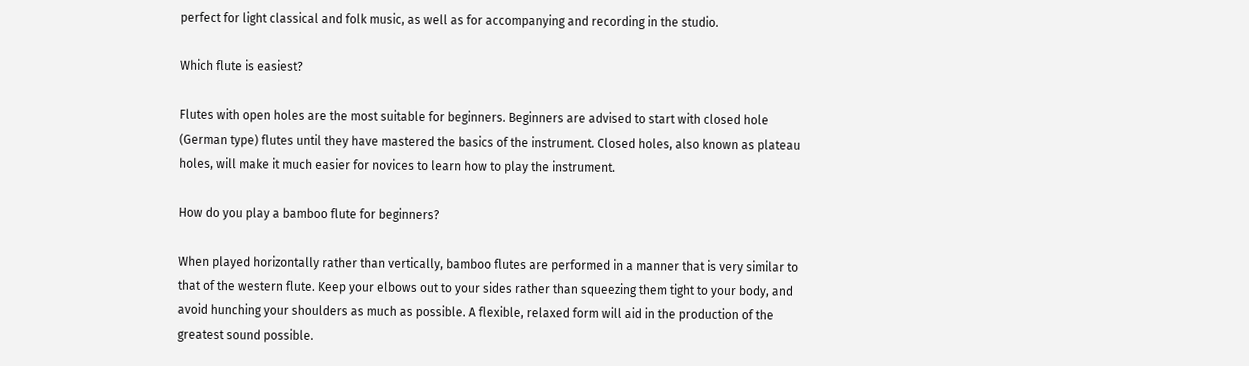perfect for light classical and folk music, as well as for accompanying and recording in the studio.

Which flute is easiest?

Flutes with open holes are the most suitable for beginners. Beginners are advised to start with closed hole (German type) flutes until they have mastered the basics of the instrument. Closed holes, also known as plateau holes, will make it much easier for novices to learn how to play the instrument.

How do you play a bamboo flute for beginners?

When played horizontally rather than vertically, bamboo flutes are performed in a manner that is very similar to that of the western flute. Keep your elbows out to your sides rather than squeezing them tight to your body, and avoid hunching your shoulders as much as possible. A flexible, relaxed form will aid in the production of the greatest sound possible.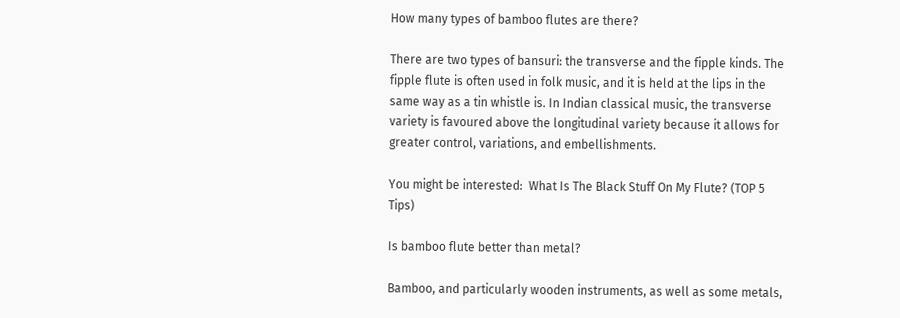How many types of bamboo flutes are there?

There are two types of bansuri: the transverse and the fipple kinds. The fipple flute is often used in folk music, and it is held at the lips in the same way as a tin whistle is. In Indian classical music, the transverse variety is favoured above the longitudinal variety because it allows for greater control, variations, and embellishments.

You might be interested:  What Is The Black Stuff On My Flute? (TOP 5 Tips)

Is bamboo flute better than metal?

Bamboo, and particularly wooden instruments, as well as some metals,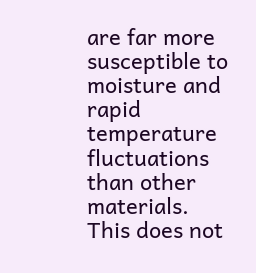are far more susceptible to moisture and rapid temperature fluctuations than other materials. This does not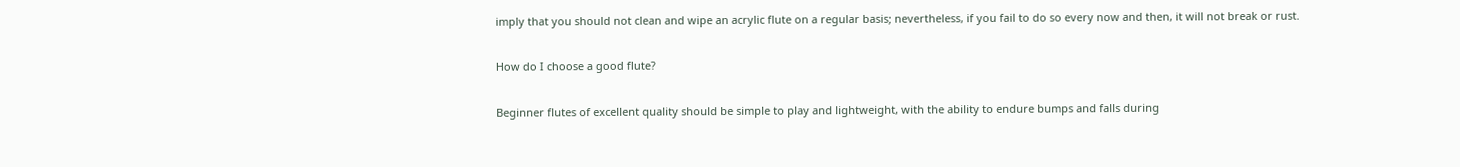imply that you should not clean and wipe an acrylic flute on a regular basis; nevertheless, if you fail to do so every now and then, it will not break or rust.

How do I choose a good flute?

Beginner flutes of excellent quality should be simple to play and lightweight, with the ability to endure bumps and falls during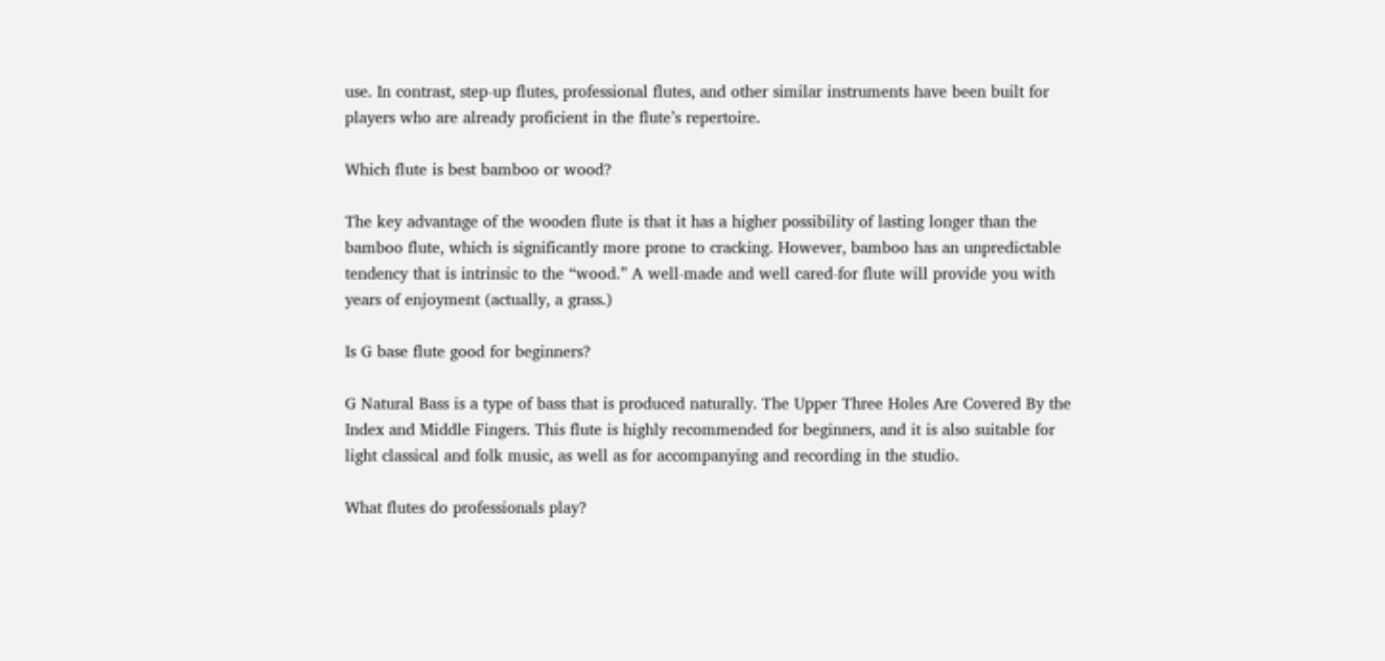use. In contrast, step-up flutes, professional flutes, and other similar instruments have been built for players who are already proficient in the flute’s repertoire.

Which flute is best bamboo or wood?

The key advantage of the wooden flute is that it has a higher possibility of lasting longer than the bamboo flute, which is significantly more prone to cracking. However, bamboo has an unpredictable tendency that is intrinsic to the “wood.” A well-made and well cared-for flute will provide you with years of enjoyment (actually, a grass.)

Is G base flute good for beginners?

G Natural Bass is a type of bass that is produced naturally. The Upper Three Holes Are Covered By the Index and Middle Fingers. This flute is highly recommended for beginners, and it is also suitable for light classical and folk music, as well as for accompanying and recording in the studio.

What flutes do professionals play?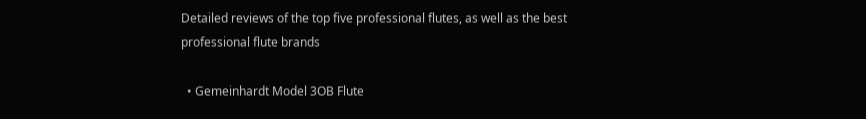Detailed reviews of the top five professional flutes, as well as the best professional flute brands

  • Gemeinhardt Model 3OB Flute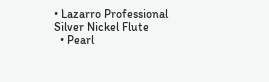• Lazarro Professional Silver Nickel Flute
  • Pearl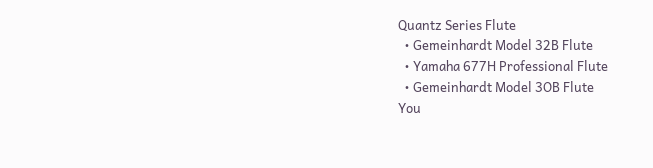Quantz Series Flute
  • Gemeinhardt Model 32B Flute
  • Yamaha 677H Professional Flute
  • Gemeinhardt Model 3OB Flute
You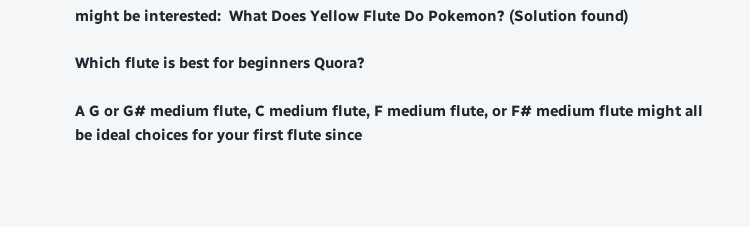might be interested:  What Does Yellow Flute Do Pokemon? (Solution found)

Which flute is best for beginners Quora?

A G or G# medium flute, C medium flute, F medium flute, or F# medium flute might all be ideal choices for your first flute since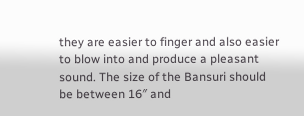they are easier to finger and also easier to blow into and produce a pleasant sound. The size of the Bansuri should be between 16″ and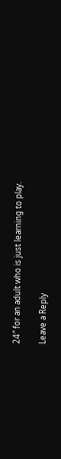24″ for an adult who is just learning to play.

Leave a Reply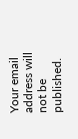Your email address will not be published.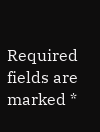Required fields are marked *